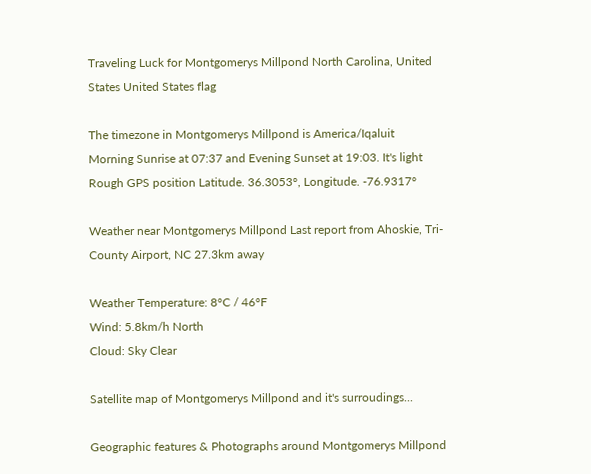Traveling Luck for Montgomerys Millpond North Carolina, United States United States flag

The timezone in Montgomerys Millpond is America/Iqaluit
Morning Sunrise at 07:37 and Evening Sunset at 19:03. It's light
Rough GPS position Latitude. 36.3053°, Longitude. -76.9317°

Weather near Montgomerys Millpond Last report from Ahoskie, Tri-County Airport, NC 27.3km away

Weather Temperature: 8°C / 46°F
Wind: 5.8km/h North
Cloud: Sky Clear

Satellite map of Montgomerys Millpond and it's surroudings...

Geographic features & Photographs around Montgomerys Millpond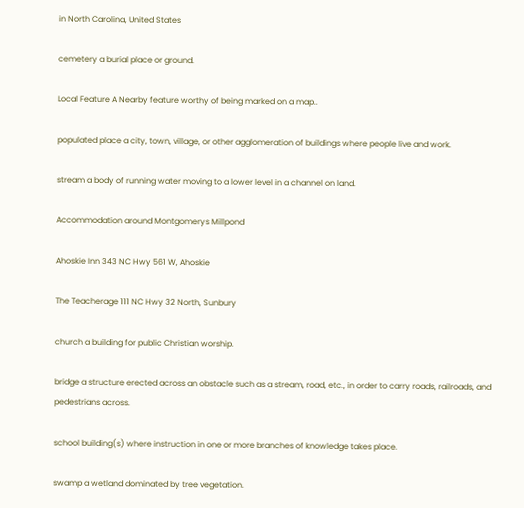in North Carolina, United States

cemetery a burial place or ground.

Local Feature A Nearby feature worthy of being marked on a map..

populated place a city, town, village, or other agglomeration of buildings where people live and work.

stream a body of running water moving to a lower level in a channel on land.

Accommodation around Montgomerys Millpond

Ahoskie Inn 343 NC Hwy 561 W, Ahoskie

The Teacherage 111 NC Hwy 32 North, Sunbury

church a building for public Christian worship.

bridge a structure erected across an obstacle such as a stream, road, etc., in order to carry roads, railroads, and pedestrians across.

school building(s) where instruction in one or more branches of knowledge takes place.

swamp a wetland dominated by tree vegetation.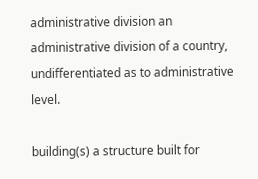administrative division an administrative division of a country, undifferentiated as to administrative level.

building(s) a structure built for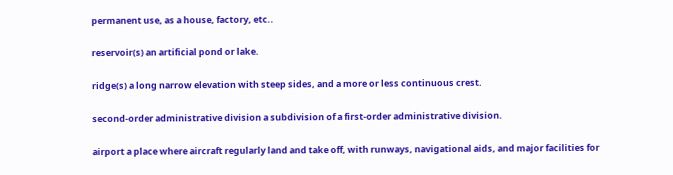permanent use, as a house, factory, etc..

reservoir(s) an artificial pond or lake.

ridge(s) a long narrow elevation with steep sides, and a more or less continuous crest.

second-order administrative division a subdivision of a first-order administrative division.

airport a place where aircraft regularly land and take off, with runways, navigational aids, and major facilities for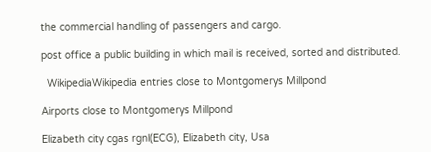the commercial handling of passengers and cargo.

post office a public building in which mail is received, sorted and distributed.

  WikipediaWikipedia entries close to Montgomerys Millpond

Airports close to Montgomerys Millpond

Elizabeth city cgas rgnl(ECG), Elizabeth city, Usa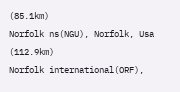(85.1km)
Norfolk ns(NGU), Norfolk, Usa (112.9km)
Norfolk international(ORF),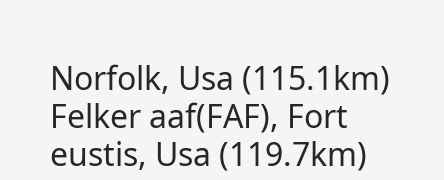Norfolk, Usa (115.1km)
Felker aaf(FAF), Fort eustis, Usa (119.7km)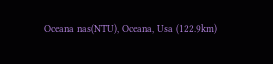Oceana nas(NTU), Oceana, Usa (122.9km)